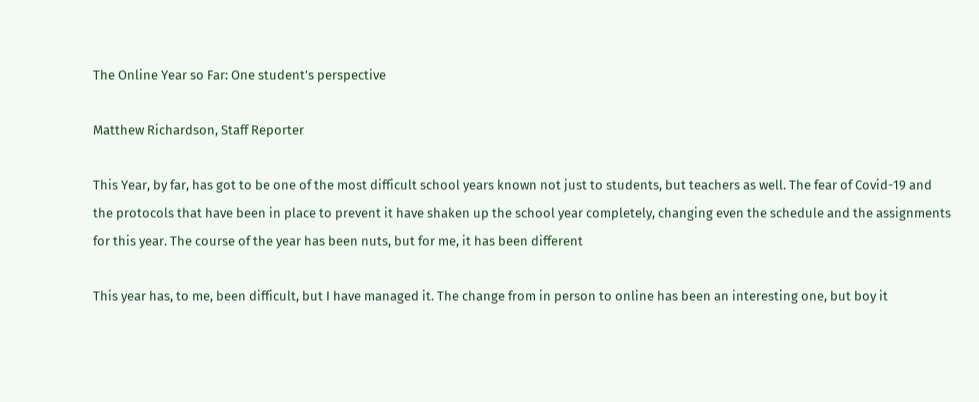The Online Year so Far: One student’s perspective

Matthew Richardson, Staff Reporter

This Year, by far, has got to be one of the most difficult school years known not just to students, but teachers as well. The fear of Covid-19 and the protocols that have been in place to prevent it have shaken up the school year completely, changing even the schedule and the assignments for this year. The course of the year has been nuts, but for me, it has been different

This year has, to me, been difficult, but I have managed it. The change from in person to online has been an interesting one, but boy it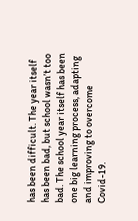has been difficult. The year itself has been bad, but school wasn’t too bad. The school year itself has been one big learning process, adapting and improving to overcome Covid-19.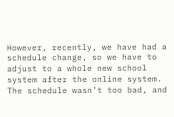However, recently, we have had a schedule change, so we have to adjust to a whole new school system after the online system. The schedule wasn’t too bad, and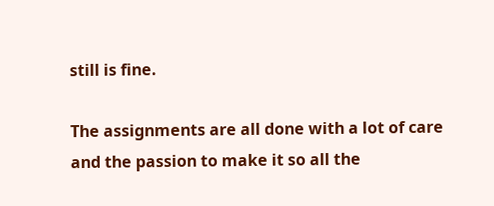still is fine.

The assignments are all done with a lot of care and the passion to make it so all the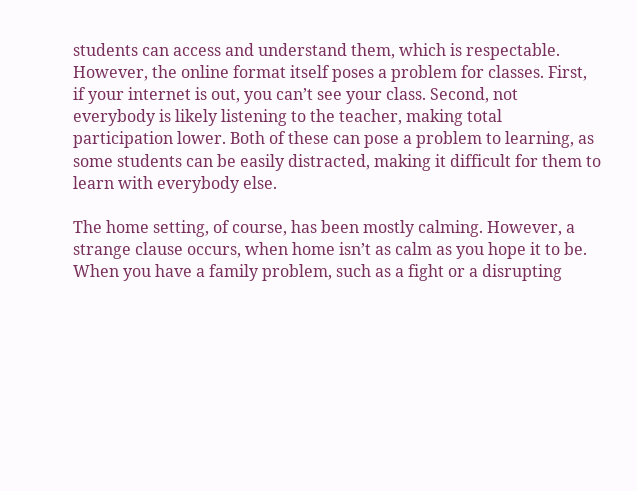students can access and understand them, which is respectable. However, the online format itself poses a problem for classes. First, if your internet is out, you can’t see your class. Second, not everybody is likely listening to the teacher, making total participation lower. Both of these can pose a problem to learning, as some students can be easily distracted, making it difficult for them to learn with everybody else.

The home setting, of course, has been mostly calming. However, a strange clause occurs, when home isn’t as calm as you hope it to be. When you have a family problem, such as a fight or a disrupting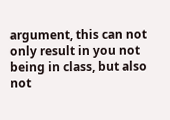argument, this can not only result in you not being in class, but also not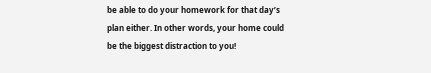be able to do your homework for that day’s plan either. In other words, your home could be the biggest distraction to you!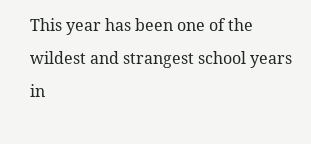This year has been one of the wildest and strangest school years in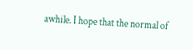awhile. I hope that the normal of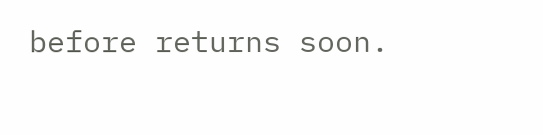before returns soon.